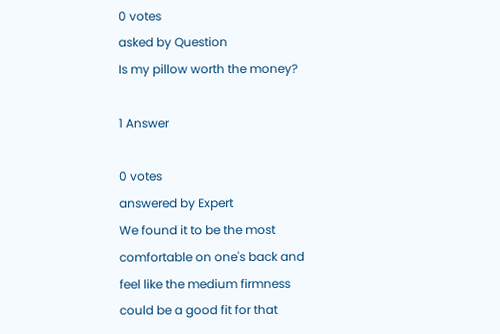0 votes
asked by Question
Is my pillow worth the money?

1 Answer

0 votes
answered by Expert
We found it to be the most comfortable on one's back and feel like the medium firmness could be a good fit for that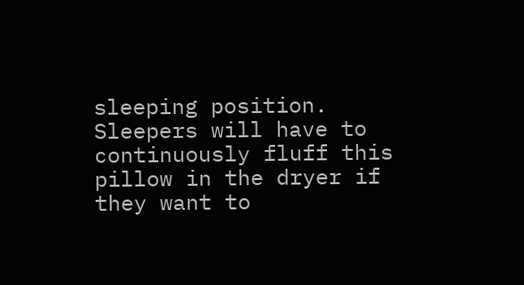sleeping position. Sleepers will have to continuously fluff this pillow in the dryer if they want to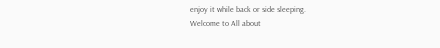enjoy it while back or side sleeping.
Welcome to All about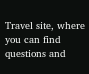Travel site, where you can find questions and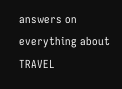answers on everything about TRAVEL